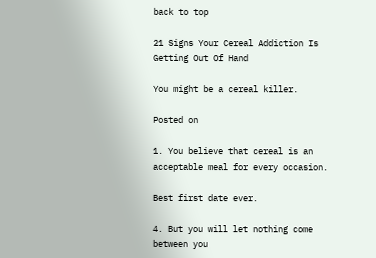back to top

21 Signs Your Cereal Addiction Is Getting Out Of Hand

You might be a cereal killer.

Posted on

1. You believe that cereal is an acceptable meal for every occasion.

Best first date ever.

4. But you will let nothing come between you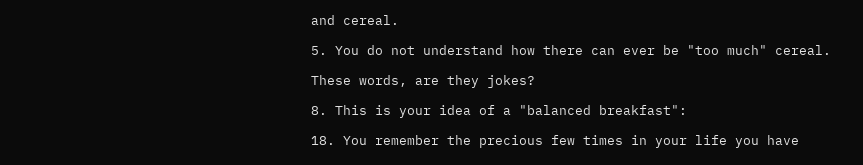and cereal.

5. You do not understand how there can ever be "too much" cereal.

These words, are they jokes?

8. This is your idea of a "balanced breakfast":

18. You remember the precious few times in your life you have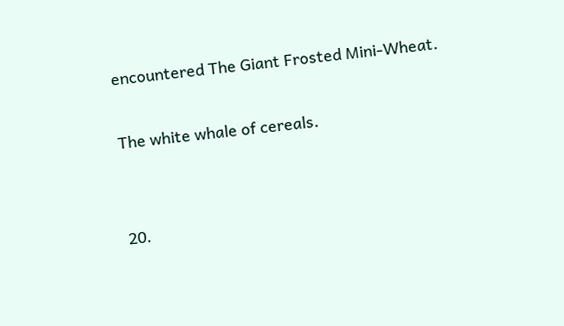encountered The Giant Frosted Mini-Wheat.

The white whale of cereals.


20.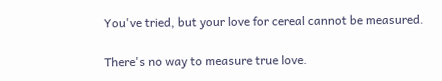You've tried, but your love for cereal cannot be measured.

There's no way to measure true love.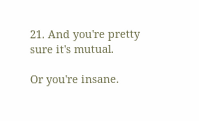21. And you're pretty sure it's mutual.

Or you're insane.